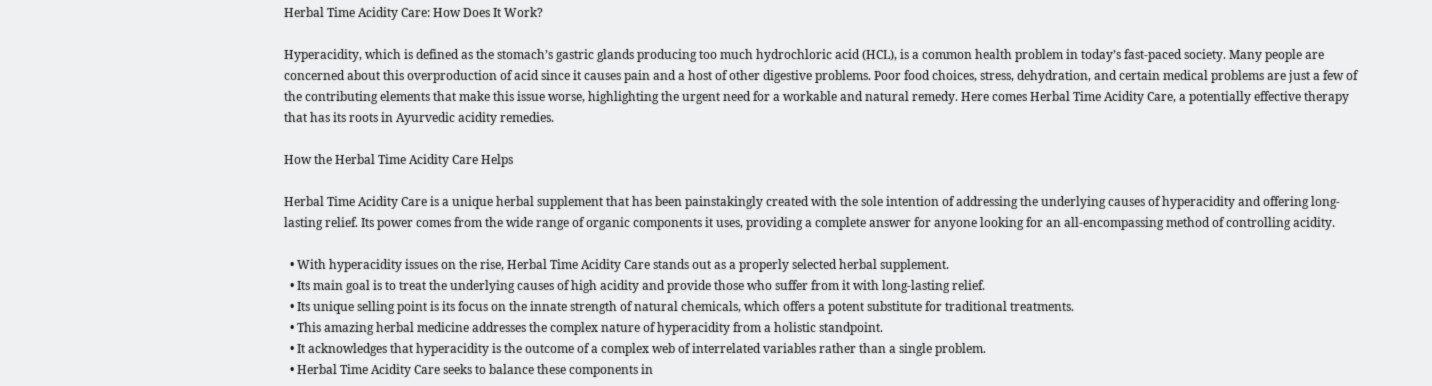Herbal Time Acidity Care: How Does It Work?

Hyperacidity, which is defined as the stomach’s gastric glands producing too much hydrochloric acid (HCL), is a common health problem in today’s fast-paced society. Many people are concerned about this overproduction of acid since it causes pain and a host of other digestive problems. Poor food choices, stress, dehydration, and certain medical problems are just a few of the contributing elements that make this issue worse, highlighting the urgent need for a workable and natural remedy. Here comes Herbal Time Acidity Care, a potentially effective therapy that has its roots in Ayurvedic acidity remedies.

How the Herbal Time Acidity Care Helps

Herbal Time Acidity Care is a unique herbal supplement that has been painstakingly created with the sole intention of addressing the underlying causes of hyperacidity and offering long-lasting relief. Its power comes from the wide range of organic components it uses, providing a complete answer for anyone looking for an all-encompassing method of controlling acidity.

  • With hyperacidity issues on the rise, Herbal Time Acidity Care stands out as a properly selected herbal supplement.
  • Its main goal is to treat the underlying causes of high acidity and provide those who suffer from it with long-lasting relief.
  • Its unique selling point is its focus on the innate strength of natural chemicals, which offers a potent substitute for traditional treatments.
  • This amazing herbal medicine addresses the complex nature of hyperacidity from a holistic standpoint.
  • It acknowledges that hyperacidity is the outcome of a complex web of interrelated variables rather than a single problem.
  • Herbal Time Acidity Care seeks to balance these components in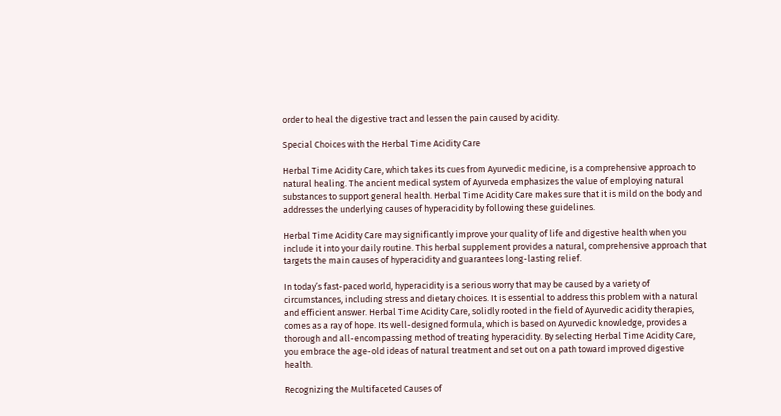order to heal the digestive tract and lessen the pain caused by acidity.

Special Choices with the Herbal Time Acidity Care

Herbal Time Acidity Care, which takes its cues from Ayurvedic medicine, is a comprehensive approach to natural healing. The ancient medical system of Ayurveda emphasizes the value of employing natural substances to support general health. Herbal Time Acidity Care makes sure that it is mild on the body and addresses the underlying causes of hyperacidity by following these guidelines.

Herbal Time Acidity Care may significantly improve your quality of life and digestive health when you include it into your daily routine. This herbal supplement provides a natural, comprehensive approach that targets the main causes of hyperacidity and guarantees long-lasting relief.

In today’s fast-paced world, hyperacidity is a serious worry that may be caused by a variety of circumstances, including stress and dietary choices. It is essential to address this problem with a natural and efficient answer. Herbal Time Acidity Care, solidly rooted in the field of Ayurvedic acidity therapies, comes as a ray of hope. Its well-designed formula, which is based on Ayurvedic knowledge, provides a thorough and all-encompassing method of treating hyperacidity. By selecting Herbal Time Acidity Care, you embrace the age-old ideas of natural treatment and set out on a path toward improved digestive health.

Recognizing the Multifaceted Causes of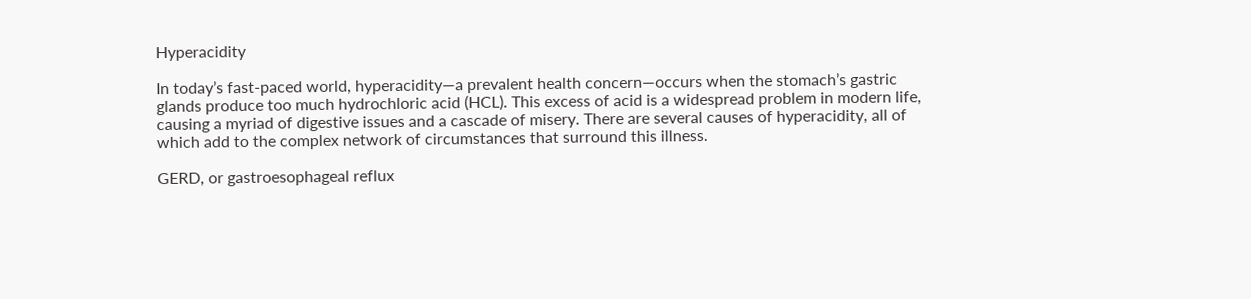Hyperacidity

In today’s fast-paced world, hyperacidity—a prevalent health concern—occurs when the stomach’s gastric glands produce too much hydrochloric acid (HCL). This excess of acid is a widespread problem in modern life, causing a myriad of digestive issues and a cascade of misery. There are several causes of hyperacidity, all of which add to the complex network of circumstances that surround this illness.

GERD, or gastroesophageal reflux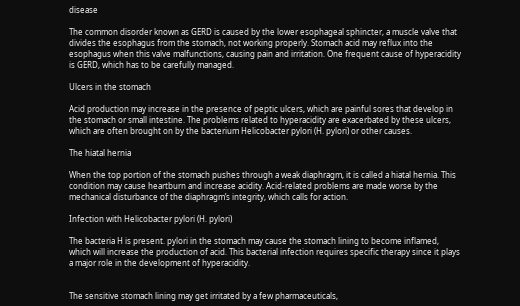disease

The common disorder known as GERD is caused by the lower esophageal sphincter, a muscle valve that divides the esophagus from the stomach, not working properly. Stomach acid may reflux into the esophagus when this valve malfunctions, causing pain and irritation. One frequent cause of hyperacidity is GERD, which has to be carefully managed.

Ulcers in the stomach

Acid production may increase in the presence of peptic ulcers, which are painful sores that develop in the stomach or small intestine. The problems related to hyperacidity are exacerbated by these ulcers, which are often brought on by the bacterium Helicobacter pylori (H. pylori) or other causes.

The hiatal hernia

When the top portion of the stomach pushes through a weak diaphragm, it is called a hiatal hernia. This condition may cause heartburn and increase acidity. Acid-related problems are made worse by the mechanical disturbance of the diaphragm’s integrity, which calls for action.

Infection with Helicobacter pylori (H. pylori)

The bacteria H is present. pylori in the stomach may cause the stomach lining to become inflamed, which will increase the production of acid. This bacterial infection requires specific therapy since it plays a major role in the development of hyperacidity.


The sensitive stomach lining may get irritated by a few pharmaceuticals,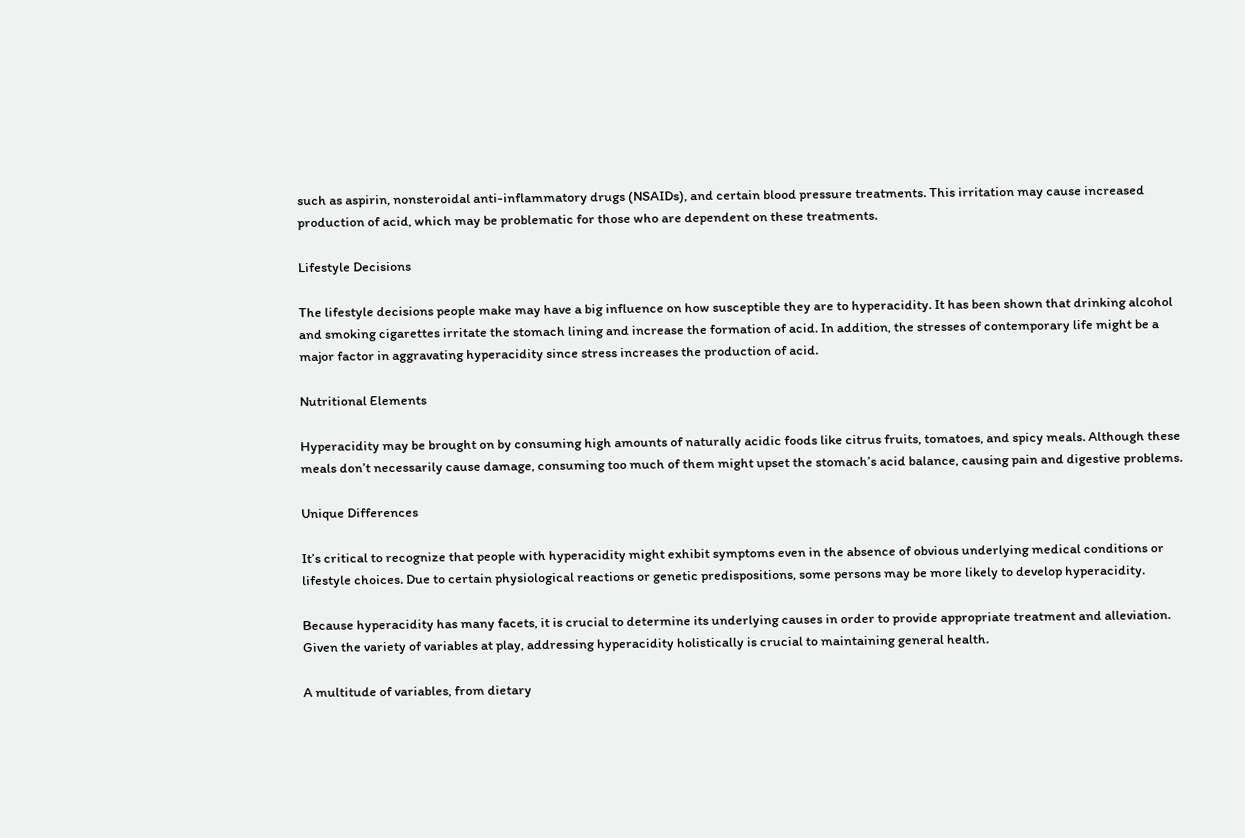such as aspirin, nonsteroidal anti-inflammatory drugs (NSAIDs), and certain blood pressure treatments. This irritation may cause increased production of acid, which may be problematic for those who are dependent on these treatments.

Lifestyle Decisions

The lifestyle decisions people make may have a big influence on how susceptible they are to hyperacidity. It has been shown that drinking alcohol and smoking cigarettes irritate the stomach lining and increase the formation of acid. In addition, the stresses of contemporary life might be a major factor in aggravating hyperacidity since stress increases the production of acid.

Nutritional Elements

Hyperacidity may be brought on by consuming high amounts of naturally acidic foods like citrus fruits, tomatoes, and spicy meals. Although these meals don’t necessarily cause damage, consuming too much of them might upset the stomach’s acid balance, causing pain and digestive problems.

Unique Differences

It’s critical to recognize that people with hyperacidity might exhibit symptoms even in the absence of obvious underlying medical conditions or lifestyle choices. Due to certain physiological reactions or genetic predispositions, some persons may be more likely to develop hyperacidity.

Because hyperacidity has many facets, it is crucial to determine its underlying causes in order to provide appropriate treatment and alleviation. Given the variety of variables at play, addressing hyperacidity holistically is crucial to maintaining general health.

A multitude of variables, from dietary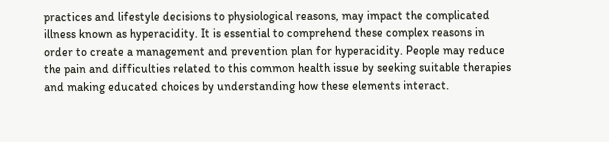practices and lifestyle decisions to physiological reasons, may impact the complicated illness known as hyperacidity. It is essential to comprehend these complex reasons in order to create a management and prevention plan for hyperacidity. People may reduce the pain and difficulties related to this common health issue by seeking suitable therapies and making educated choices by understanding how these elements interact.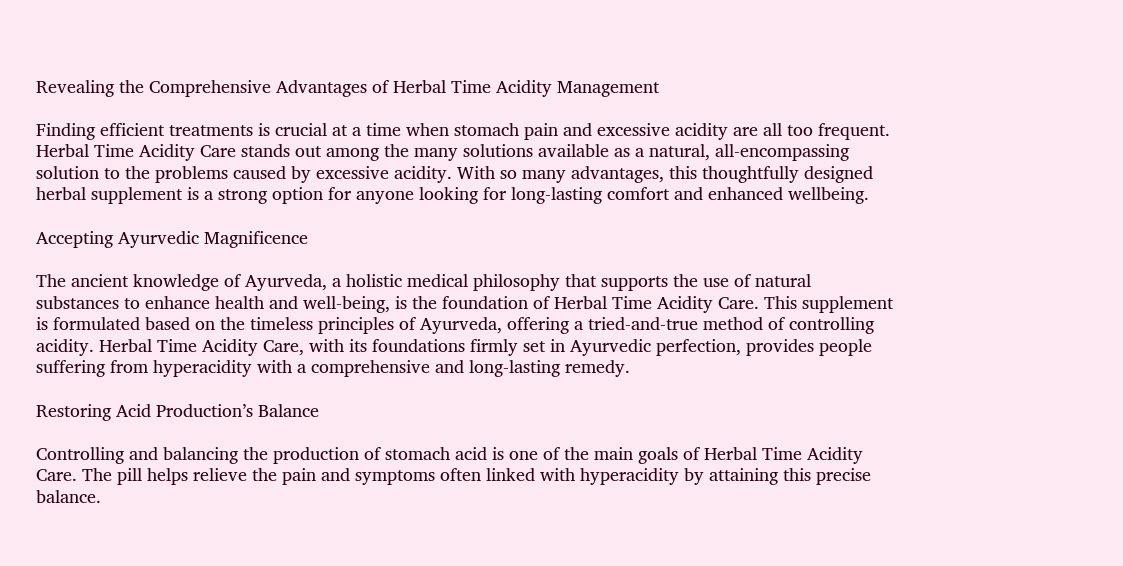Revealing the Comprehensive Advantages of Herbal Time Acidity Management

Finding efficient treatments is crucial at a time when stomach pain and excessive acidity are all too frequent. Herbal Time Acidity Care stands out among the many solutions available as a natural, all-encompassing solution to the problems caused by excessive acidity. With so many advantages, this thoughtfully designed herbal supplement is a strong option for anyone looking for long-lasting comfort and enhanced wellbeing.

Accepting Ayurvedic Magnificence

The ancient knowledge of Ayurveda, a holistic medical philosophy that supports the use of natural substances to enhance health and well-being, is the foundation of Herbal Time Acidity Care. This supplement is formulated based on the timeless principles of Ayurveda, offering a tried-and-true method of controlling acidity. Herbal Time Acidity Care, with its foundations firmly set in Ayurvedic perfection, provides people suffering from hyperacidity with a comprehensive and long-lasting remedy.

Restoring Acid Production’s Balance

Controlling and balancing the production of stomach acid is one of the main goals of Herbal Time Acidity Care. The pill helps relieve the pain and symptoms often linked with hyperacidity by attaining this precise balance.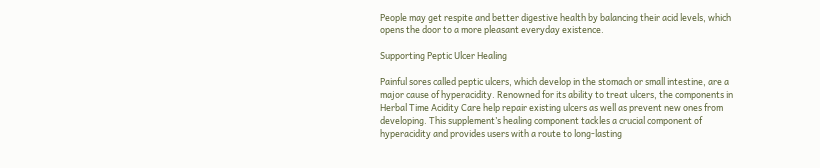People may get respite and better digestive health by balancing their acid levels, which opens the door to a more pleasant everyday existence.

Supporting Peptic Ulcer Healing

Painful sores called peptic ulcers, which develop in the stomach or small intestine, are a major cause of hyperacidity. Renowned for its ability to treat ulcers, the components in Herbal Time Acidity Care help repair existing ulcers as well as prevent new ones from developing. This supplement’s healing component tackles a crucial component of hyperacidity and provides users with a route to long-lasting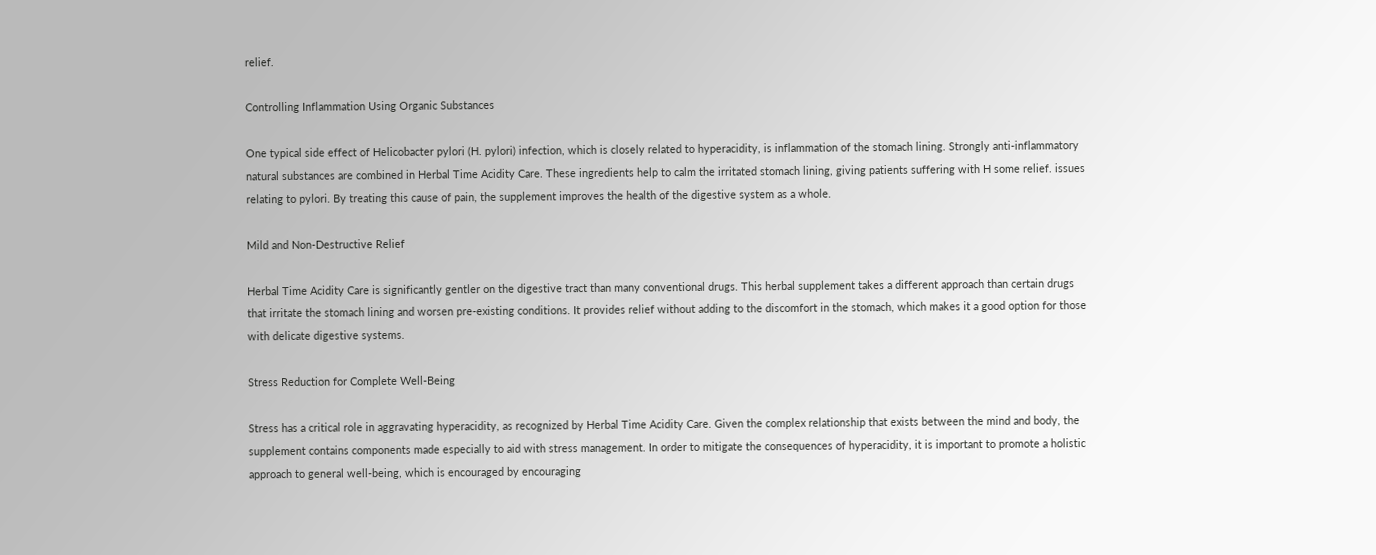relief.

Controlling Inflammation Using Organic Substances

One typical side effect of Helicobacter pylori (H. pylori) infection, which is closely related to hyperacidity, is inflammation of the stomach lining. Strongly anti-inflammatory natural substances are combined in Herbal Time Acidity Care. These ingredients help to calm the irritated stomach lining, giving patients suffering with H some relief. issues relating to pylori. By treating this cause of pain, the supplement improves the health of the digestive system as a whole.

Mild and Non-Destructive Relief

Herbal Time Acidity Care is significantly gentler on the digestive tract than many conventional drugs. This herbal supplement takes a different approach than certain drugs that irritate the stomach lining and worsen pre-existing conditions. It provides relief without adding to the discomfort in the stomach, which makes it a good option for those with delicate digestive systems.

Stress Reduction for Complete Well-Being

Stress has a critical role in aggravating hyperacidity, as recognized by Herbal Time Acidity Care. Given the complex relationship that exists between the mind and body, the supplement contains components made especially to aid with stress management. In order to mitigate the consequences of hyperacidity, it is important to promote a holistic approach to general well-being, which is encouraged by encouraging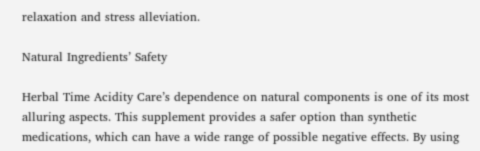relaxation and stress alleviation.

Natural Ingredients’ Safety

Herbal Time Acidity Care’s dependence on natural components is one of its most alluring aspects. This supplement provides a safer option than synthetic medications, which can have a wide range of possible negative effects. By using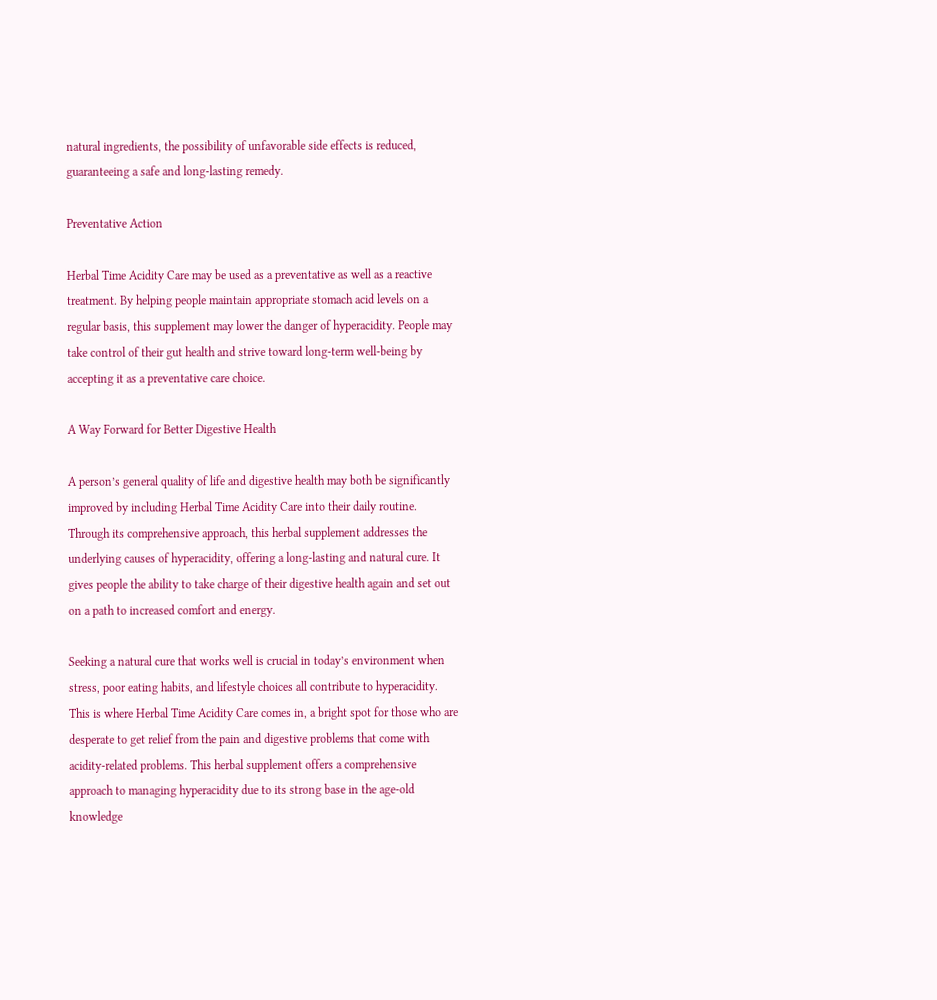natural ingredients, the possibility of unfavorable side effects is reduced, guaranteeing a safe and long-lasting remedy.

Preventative Action

Herbal Time Acidity Care may be used as a preventative as well as a reactive treatment. By helping people maintain appropriate stomach acid levels on a regular basis, this supplement may lower the danger of hyperacidity. People may take control of their gut health and strive toward long-term well-being by accepting it as a preventative care choice.

A Way Forward for Better Digestive Health

A person’s general quality of life and digestive health may both be significantly improved by including Herbal Time Acidity Care into their daily routine. Through its comprehensive approach, this herbal supplement addresses the underlying causes of hyperacidity, offering a long-lasting and natural cure. It gives people the ability to take charge of their digestive health again and set out on a path to increased comfort and energy.

Seeking a natural cure that works well is crucial in today’s environment when stress, poor eating habits, and lifestyle choices all contribute to hyperacidity. This is where Herbal Time Acidity Care comes in, a bright spot for those who are desperate to get relief from the pain and digestive problems that come with acidity-related problems. This herbal supplement offers a comprehensive approach to managing hyperacidity due to its strong base in the age-old knowledge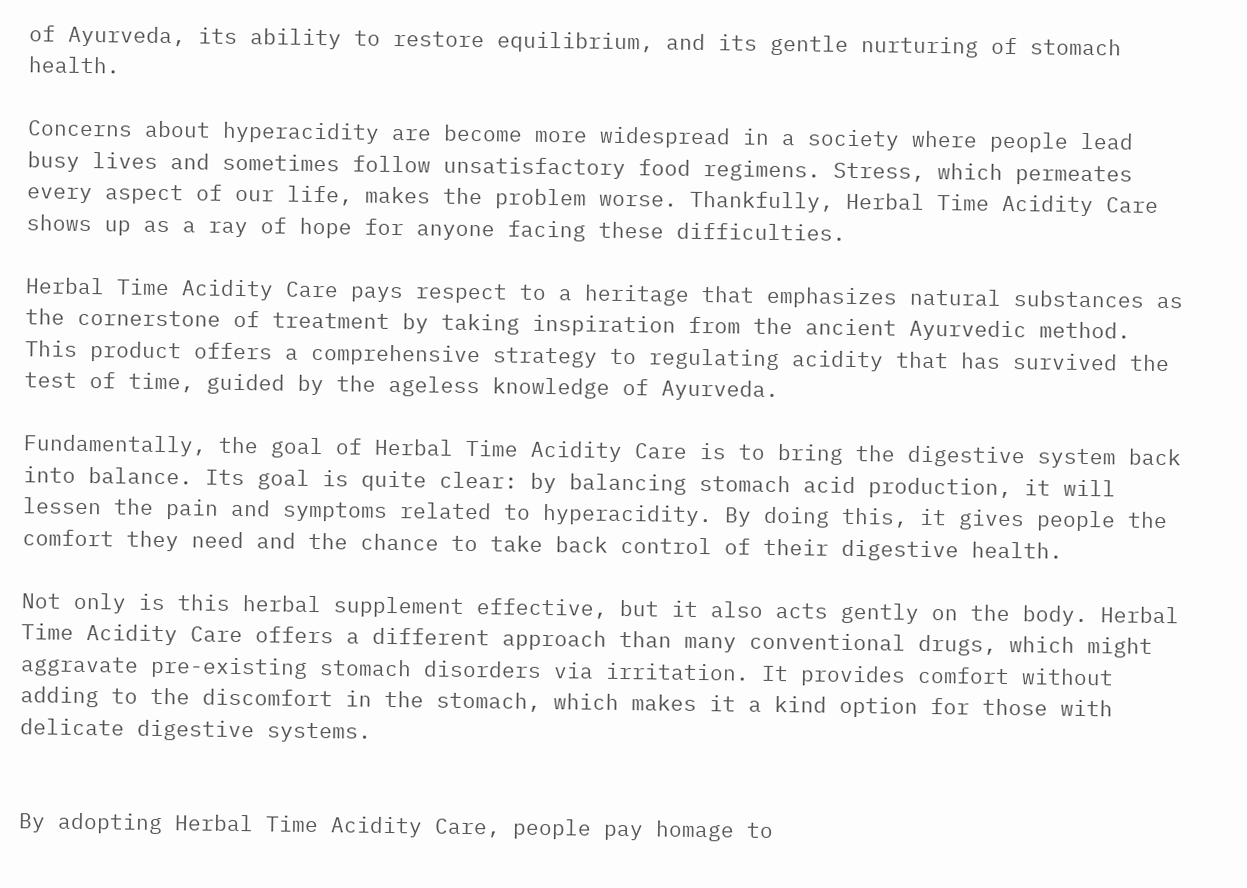of Ayurveda, its ability to restore equilibrium, and its gentle nurturing of stomach health.

Concerns about hyperacidity are become more widespread in a society where people lead busy lives and sometimes follow unsatisfactory food regimens. Stress, which permeates every aspect of our life, makes the problem worse. Thankfully, Herbal Time Acidity Care shows up as a ray of hope for anyone facing these difficulties.

Herbal Time Acidity Care pays respect to a heritage that emphasizes natural substances as the cornerstone of treatment by taking inspiration from the ancient Ayurvedic method. This product offers a comprehensive strategy to regulating acidity that has survived the test of time, guided by the ageless knowledge of Ayurveda.

Fundamentally, the goal of Herbal Time Acidity Care is to bring the digestive system back into balance. Its goal is quite clear: by balancing stomach acid production, it will lessen the pain and symptoms related to hyperacidity. By doing this, it gives people the comfort they need and the chance to take back control of their digestive health.

Not only is this herbal supplement effective, but it also acts gently on the body. Herbal Time Acidity Care offers a different approach than many conventional drugs, which might aggravate pre-existing stomach disorders via irritation. It provides comfort without adding to the discomfort in the stomach, which makes it a kind option for those with delicate digestive systems.


By adopting Herbal Time Acidity Care, people pay homage to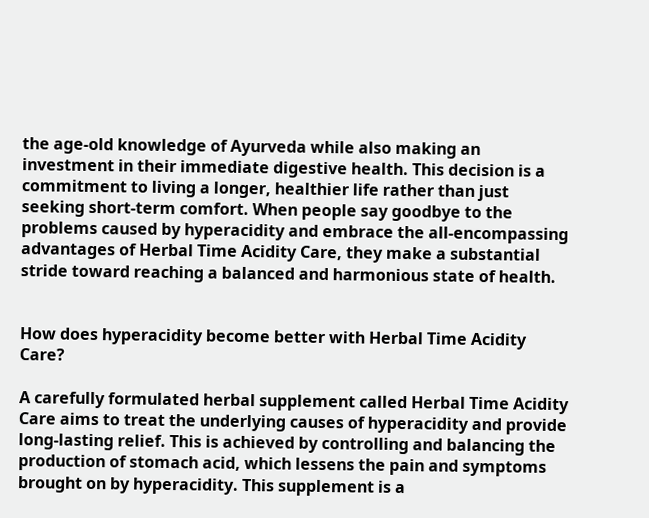the age-old knowledge of Ayurveda while also making an investment in their immediate digestive health. This decision is a commitment to living a longer, healthier life rather than just seeking short-term comfort. When people say goodbye to the problems caused by hyperacidity and embrace the all-encompassing advantages of Herbal Time Acidity Care, they make a substantial stride toward reaching a balanced and harmonious state of health.


How does hyperacidity become better with Herbal Time Acidity Care?

A carefully formulated herbal supplement called Herbal Time Acidity Care aims to treat the underlying causes of hyperacidity and provide long-lasting relief. This is achieved by controlling and balancing the production of stomach acid, which lessens the pain and symptoms brought on by hyperacidity. This supplement is a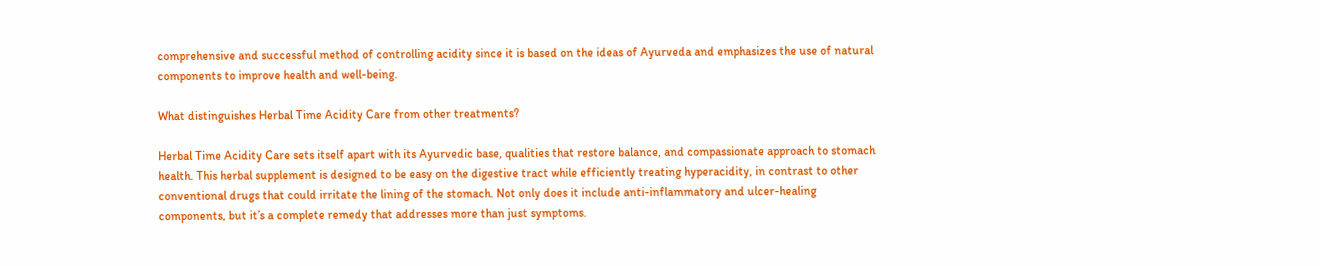comprehensive and successful method of controlling acidity since it is based on the ideas of Ayurveda and emphasizes the use of natural components to improve health and well-being.

What distinguishes Herbal Time Acidity Care from other treatments?

Herbal Time Acidity Care sets itself apart with its Ayurvedic base, qualities that restore balance, and compassionate approach to stomach health. This herbal supplement is designed to be easy on the digestive tract while efficiently treating hyperacidity, in contrast to other conventional drugs that could irritate the lining of the stomach. Not only does it include anti-inflammatory and ulcer-healing components, but it’s a complete remedy that addresses more than just symptoms.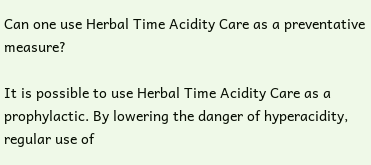Can one use Herbal Time Acidity Care as a preventative measure?

It is possible to use Herbal Time Acidity Care as a prophylactic. By lowering the danger of hyperacidity, regular use of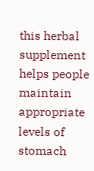this herbal supplement helps people maintain appropriate levels of stomach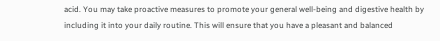acid. You may take proactive measures to promote your general well-being and digestive health by including it into your daily routine. This will ensure that you have a pleasant and balanced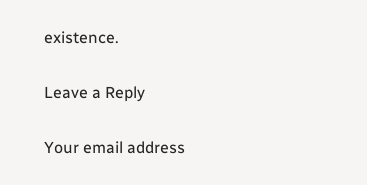existence.

Leave a Reply

Your email address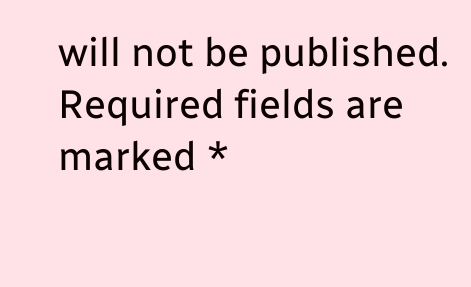will not be published. Required fields are marked *